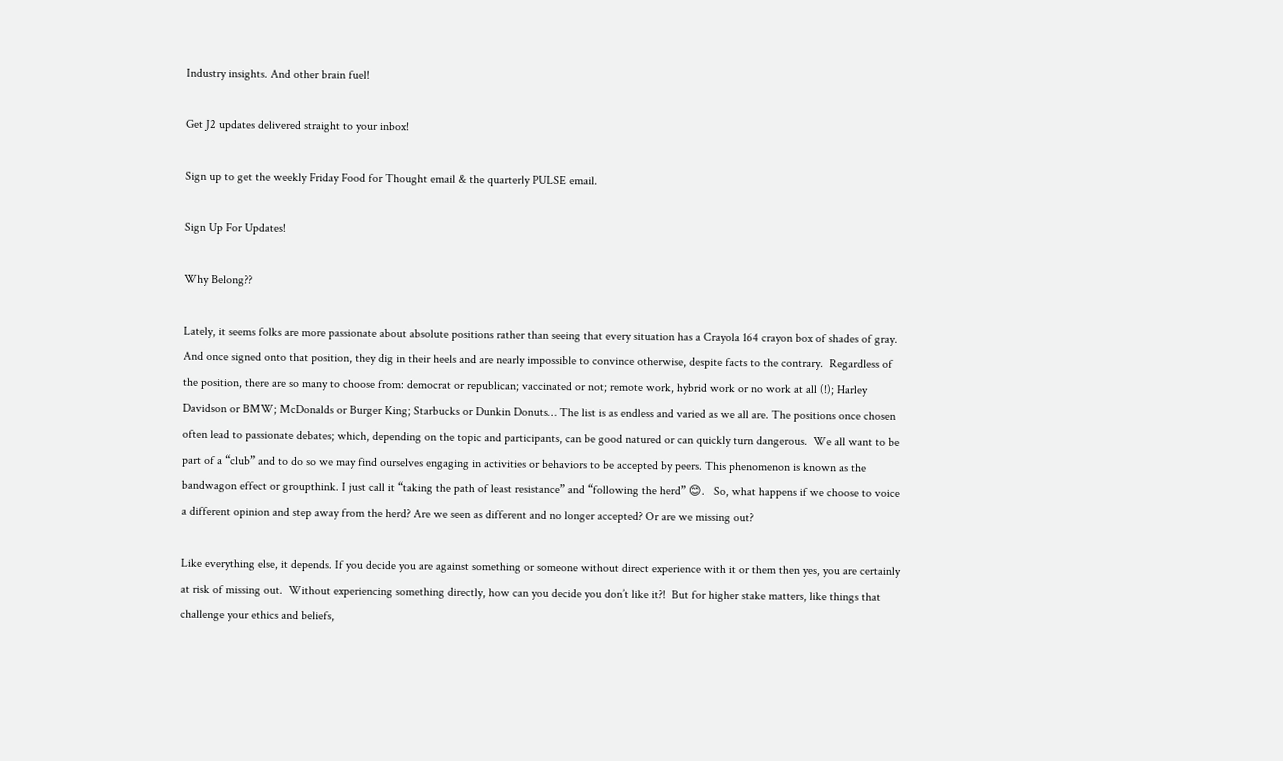Industry insights. And other brain fuel!

Get J2 updates delivered straight to your inbox!

Sign up to get the weekly Friday Food for Thought email & the quarterly PULSE email.

Sign Up For Updates!

Why Belong??

Lately, it seems folks are more passionate about absolute positions rather than seeing that every situation has a Crayola 164 crayon box of shades of gray.  And once signed onto that position, they dig in their heels and are nearly impossible to convince otherwise, despite facts to the contrary.  Regardless of the position, there are so many to choose from: democrat or republican; vaccinated or not; remote work, hybrid work or no work at all (!); Harley Davidson or BMW; McDonalds or Burger King; Starbucks or Dunkin Donuts… The list is as endless and varied as we all are. The positions once chosen often lead to passionate debates; which, depending on the topic and participants, can be good natured or can quickly turn dangerous.  We all want to be part of a “club” and to do so we may find ourselves engaging in activities or behaviors to be accepted by peers. This phenomenon is known as the bandwagon effect or groupthink. I just call it “taking the path of least resistance” and “following the herd” 😊.   So, what happens if we choose to voice a different opinion and step away from the herd? Are we seen as different and no longer accepted? Or are we missing out?

Like everything else, it depends. If you decide you are against something or someone without direct experience with it or them then yes, you are certainly at risk of missing out.  Without experiencing something directly, how can you decide you don’t like it?!  But for higher stake matters, like things that challenge your ethics and beliefs,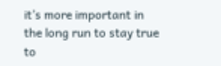it’s more important in the long run to stay true to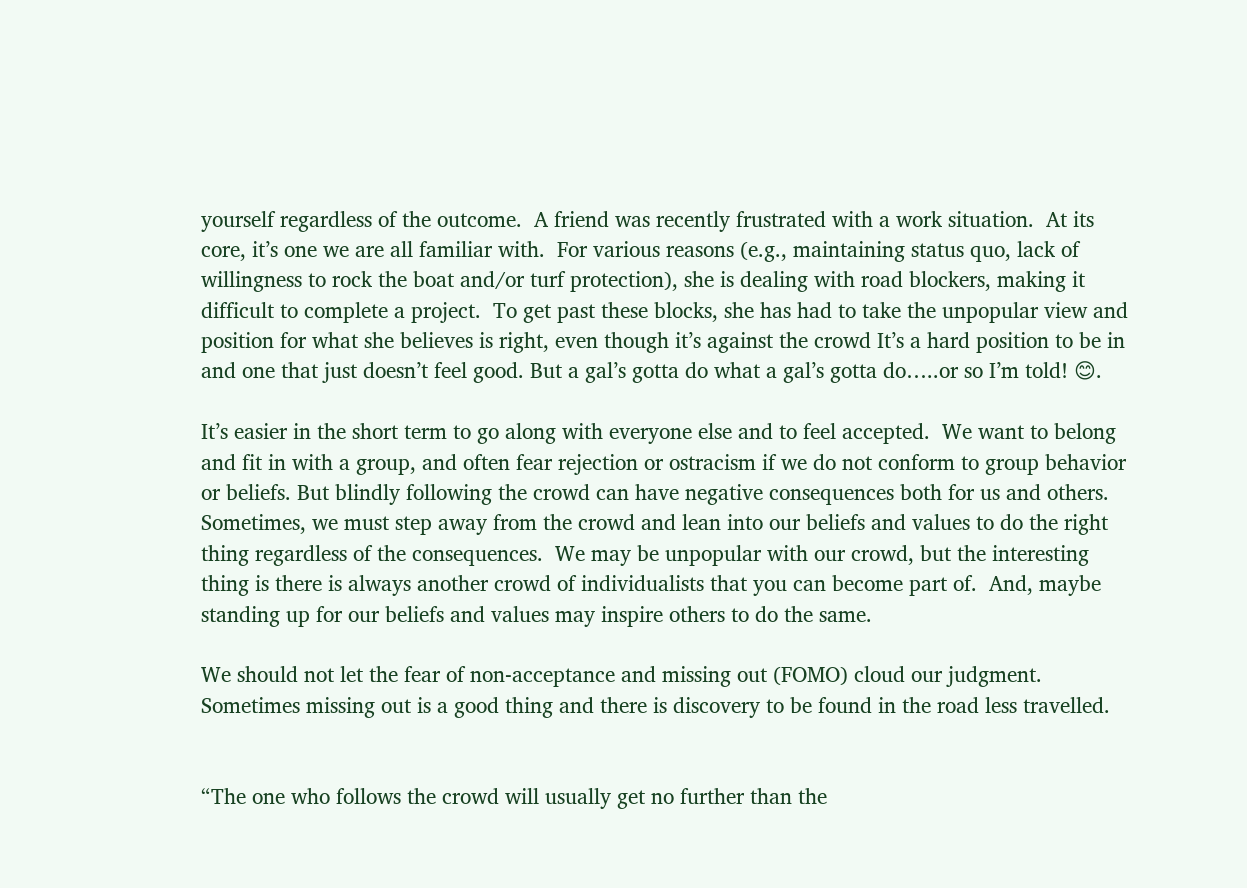yourself regardless of the outcome.  A friend was recently frustrated with a work situation.  At its core, it’s one we are all familiar with.  For various reasons (e.g., maintaining status quo, lack of willingness to rock the boat and/or turf protection), she is dealing with road blockers, making it difficult to complete a project.  To get past these blocks, she has had to take the unpopular view and position for what she believes is right, even though it’s against the crowd It’s a hard position to be in and one that just doesn’t feel good. But a gal’s gotta do what a gal’s gotta do…..or so I’m told! 😊.

It’s easier in the short term to go along with everyone else and to feel accepted.  We want to belong and fit in with a group, and often fear rejection or ostracism if we do not conform to group behavior or beliefs. But blindly following the crowd can have negative consequences both for us and others.  Sometimes, we must step away from the crowd and lean into our beliefs and values to do the right thing regardless of the consequences.  We may be unpopular with our crowd, but the interesting thing is there is always another crowd of individualists that you can become part of.  And, maybe standing up for our beliefs and values may inspire others to do the same.

We should not let the fear of non-acceptance and missing out (FOMO) cloud our judgment.  Sometimes missing out is a good thing and there is discovery to be found in the road less travelled.


“The one who follows the crowd will usually get no further than the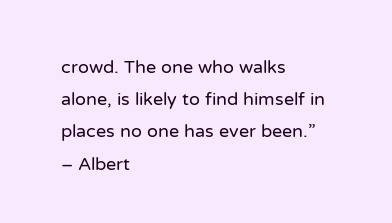crowd. The one who walks alone, is likely to find himself in places no one has ever been.” – Albert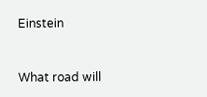Einstein


What road will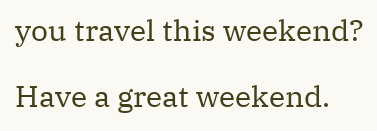you travel this weekend?

Have a great weekend.